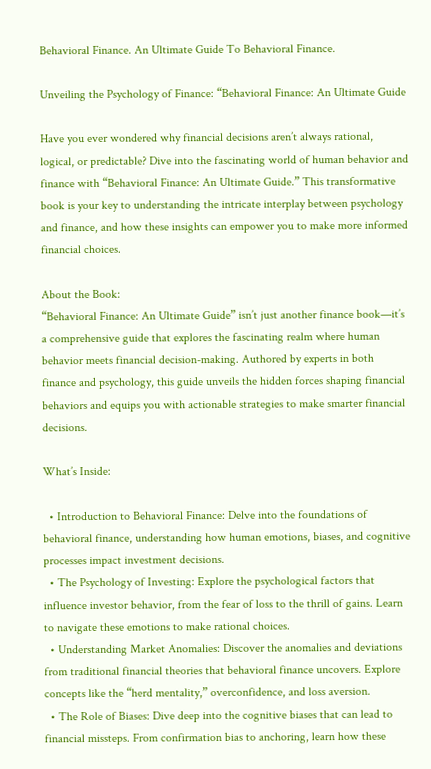Behavioral Finance. An Ultimate Guide To Behavioral Finance.

Unveiling the Psychology of Finance: “Behavioral Finance: An Ultimate Guide

Have you ever wondered why financial decisions aren’t always rational, logical, or predictable? Dive into the fascinating world of human behavior and finance with “Behavioral Finance: An Ultimate Guide.” This transformative book is your key to understanding the intricate interplay between psychology and finance, and how these insights can empower you to make more informed financial choices.

About the Book:
“Behavioral Finance: An Ultimate Guide” isn’t just another finance book—it’s a comprehensive guide that explores the fascinating realm where human behavior meets financial decision-making. Authored by experts in both finance and psychology, this guide unveils the hidden forces shaping financial behaviors and equips you with actionable strategies to make smarter financial decisions.

What’s Inside:

  • Introduction to Behavioral Finance: Delve into the foundations of behavioral finance, understanding how human emotions, biases, and cognitive processes impact investment decisions.
  • The Psychology of Investing: Explore the psychological factors that influence investor behavior, from the fear of loss to the thrill of gains. Learn to navigate these emotions to make rational choices.
  • Understanding Market Anomalies: Discover the anomalies and deviations from traditional financial theories that behavioral finance uncovers. Explore concepts like the “herd mentality,” overconfidence, and loss aversion.
  • The Role of Biases: Dive deep into the cognitive biases that can lead to financial missteps. From confirmation bias to anchoring, learn how these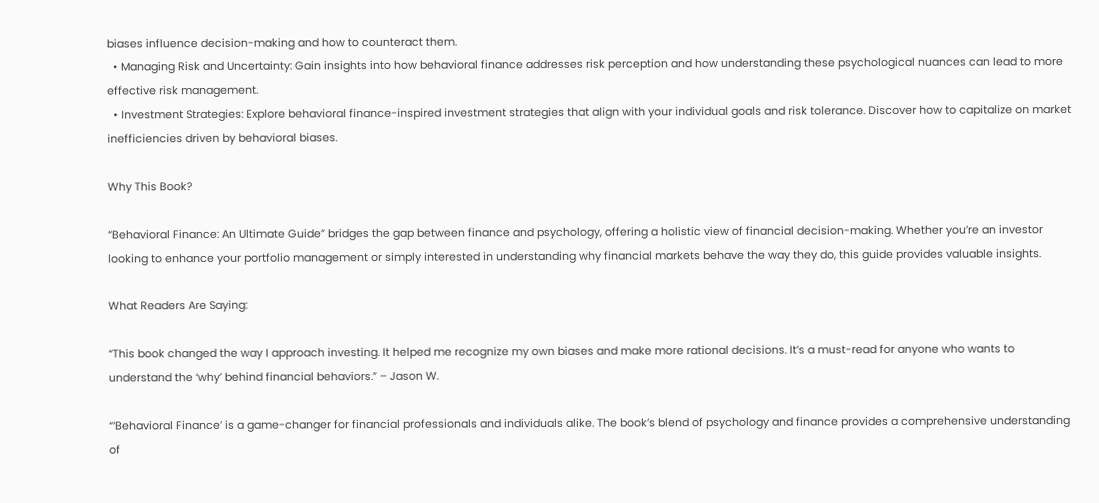biases influence decision-making and how to counteract them.
  • Managing Risk and Uncertainty: Gain insights into how behavioral finance addresses risk perception and how understanding these psychological nuances can lead to more effective risk management.
  • Investment Strategies: Explore behavioral finance-inspired investment strategies that align with your individual goals and risk tolerance. Discover how to capitalize on market inefficiencies driven by behavioral biases.

Why This Book?

“Behavioral Finance: An Ultimate Guide” bridges the gap between finance and psychology, offering a holistic view of financial decision-making. Whether you’re an investor looking to enhance your portfolio management or simply interested in understanding why financial markets behave the way they do, this guide provides valuable insights.

What Readers Are Saying:

“This book changed the way I approach investing. It helped me recognize my own biases and make more rational decisions. It’s a must-read for anyone who wants to understand the ‘why’ behind financial behaviors.” – Jason W.

“‘Behavioral Finance’ is a game-changer for financial professionals and individuals alike. The book’s blend of psychology and finance provides a comprehensive understanding of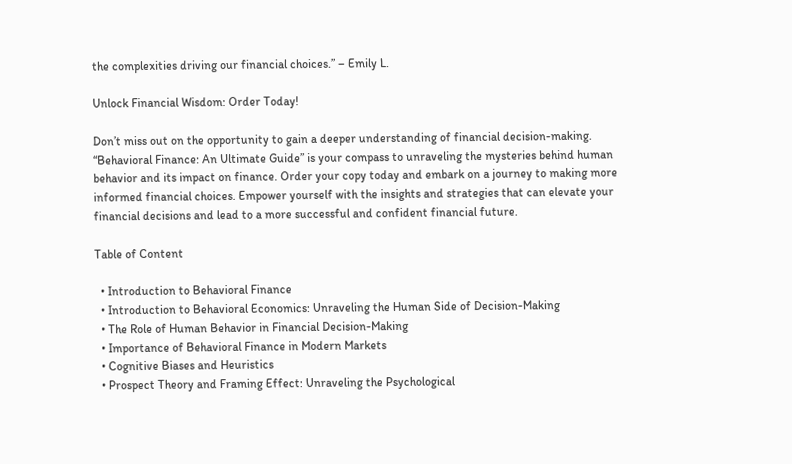the complexities driving our financial choices.” – Emily L.

Unlock Financial Wisdom: Order Today!

Don’t miss out on the opportunity to gain a deeper understanding of financial decision-making. “Behavioral Finance: An Ultimate Guide” is your compass to unraveling the mysteries behind human behavior and its impact on finance. Order your copy today and embark on a journey to making more informed financial choices. Empower yourself with the insights and strategies that can elevate your financial decisions and lead to a more successful and confident financial future.

Table of Content

  • Introduction to Behavioral Finance
  • Introduction to Behavioral Economics: Unraveling the Human Side of Decision-Making
  • The Role of Human Behavior in Financial Decision-Making
  • Importance of Behavioral Finance in Modern Markets
  • Cognitive Biases and Heuristics
  • Prospect Theory and Framing Effect: Unraveling the Psychological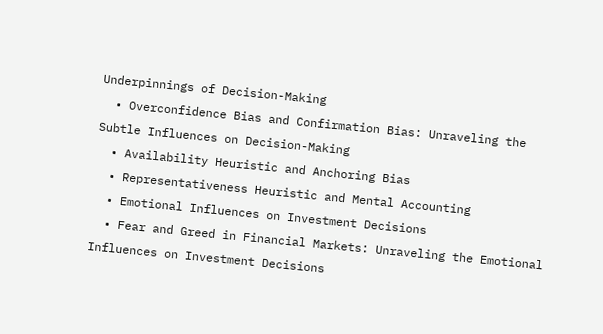Underpinnings of Decision-Making
  • Overconfidence Bias and Confirmation Bias: Unraveling the Subtle Influences on Decision-Making
  • Availability Heuristic and Anchoring Bias
  • Representativeness Heuristic and Mental Accounting
  • Emotional Influences on Investment Decisions
  • Fear and Greed in Financial Markets: Unraveling the Emotional Influences on Investment Decisions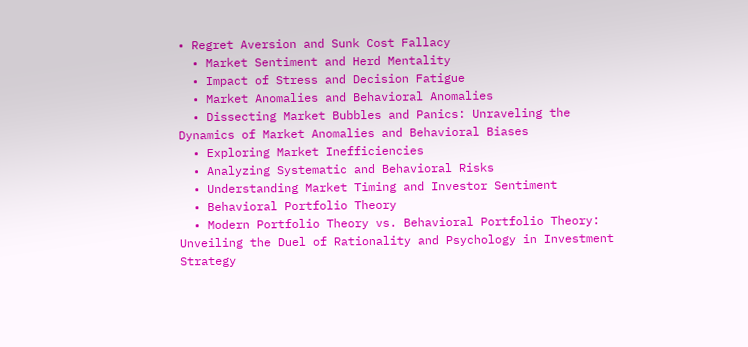• Regret Aversion and Sunk Cost Fallacy
  • Market Sentiment and Herd Mentality
  • Impact of Stress and Decision Fatigue
  • Market Anomalies and Behavioral Anomalies
  • Dissecting Market Bubbles and Panics: Unraveling the Dynamics of Market Anomalies and Behavioral Biases
  • Exploring Market Inefficiencies
  • Analyzing Systematic and Behavioral Risks
  • Understanding Market Timing and Investor Sentiment
  • Behavioral Portfolio Theory
  • Modern Portfolio Theory vs. Behavioral Portfolio Theory: Unveiling the Duel of Rationality and Psychology in Investment Strategy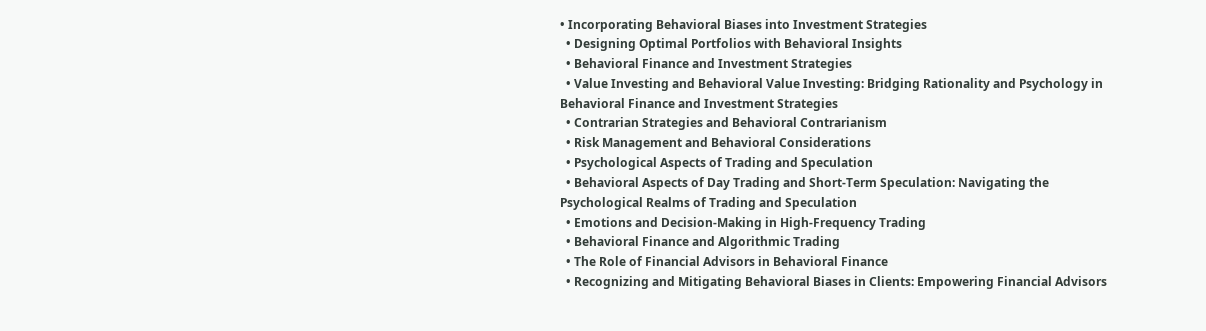• Incorporating Behavioral Biases into Investment Strategies
  • Designing Optimal Portfolios with Behavioral Insights
  • Behavioral Finance and Investment Strategies
  • Value Investing and Behavioral Value Investing: Bridging Rationality and Psychology in Behavioral Finance and Investment Strategies
  • Contrarian Strategies and Behavioral Contrarianism
  • Risk Management and Behavioral Considerations
  • Psychological Aspects of Trading and Speculation
  • Behavioral Aspects of Day Trading and Short-Term Speculation: Navigating the Psychological Realms of Trading and Speculation
  • Emotions and Decision-Making in High-Frequency Trading
  • Behavioral Finance and Algorithmic Trading
  • The Role of Financial Advisors in Behavioral Finance
  • Recognizing and Mitigating Behavioral Biases in Clients: Empowering Financial Advisors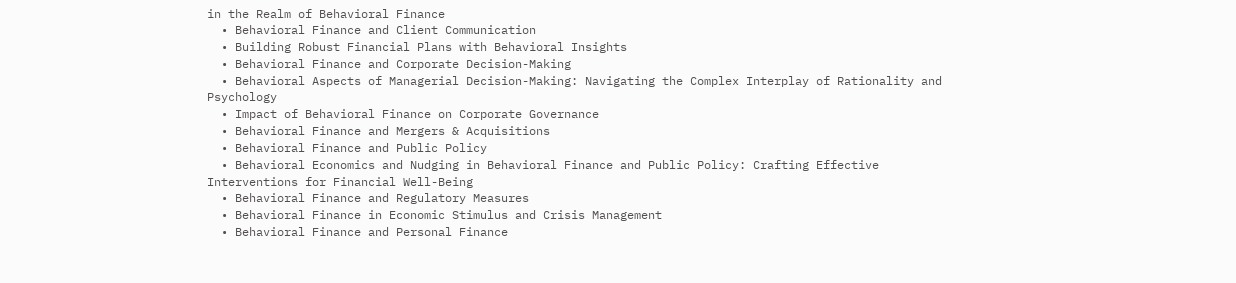in the Realm of Behavioral Finance
  • Behavioral Finance and Client Communication
  • Building Robust Financial Plans with Behavioral Insights
  • Behavioral Finance and Corporate Decision-Making
  • Behavioral Aspects of Managerial Decision-Making: Navigating the Complex Interplay of Rationality and Psychology
  • Impact of Behavioral Finance on Corporate Governance
  • Behavioral Finance and Mergers & Acquisitions
  • Behavioral Finance and Public Policy
  • Behavioral Economics and Nudging in Behavioral Finance and Public Policy: Crafting Effective Interventions for Financial Well-Being
  • Behavioral Finance and Regulatory Measures
  • Behavioral Finance in Economic Stimulus and Crisis Management
  • Behavioral Finance and Personal Finance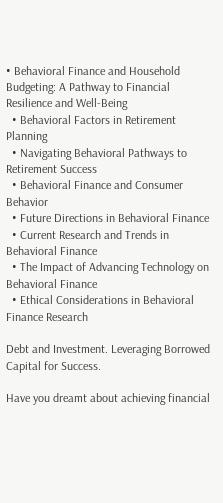• Behavioral Finance and Household Budgeting: A Pathway to Financial Resilience and Well-Being
  • Behavioral Factors in Retirement Planning
  • Navigating Behavioral Pathways to Retirement Success
  • Behavioral Finance and Consumer Behavior
  • Future Directions in Behavioral Finance
  • Current Research and Trends in Behavioral Finance
  • The Impact of Advancing Technology on Behavioral Finance
  • Ethical Considerations in Behavioral Finance Research

Debt and Investment. Leveraging Borrowed Capital for Success.

Have you dreamt about achieving financial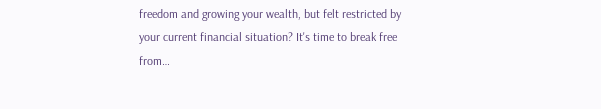freedom and growing your wealth, but felt restricted by your current financial situation? It's time to break free from…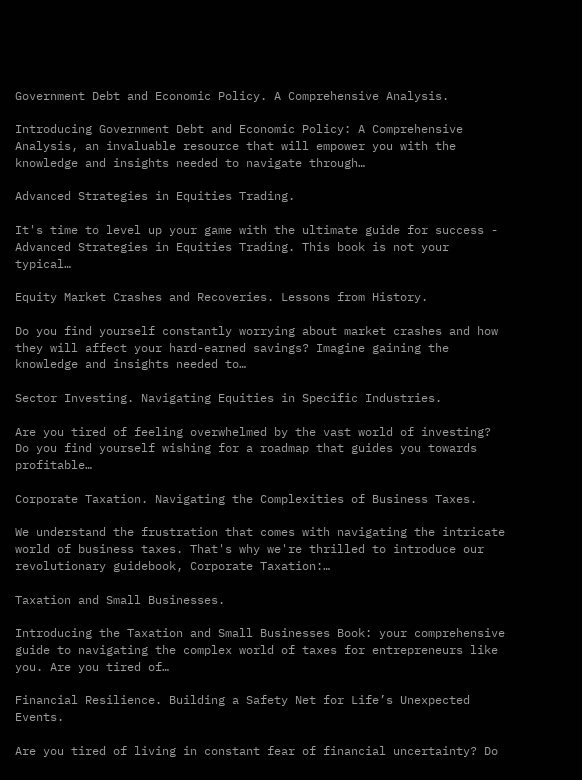Government Debt and Economic Policy. A Comprehensive Analysis.

Introducing Government Debt and Economic Policy: A Comprehensive Analysis, an invaluable resource that will empower you with the knowledge and insights needed to navigate through…

Advanced Strategies in Equities Trading.

It's time to level up your game with the ultimate guide for success - Advanced Strategies in Equities Trading. This book is not your typical…

Equity Market Crashes and Recoveries. Lessons from History.

Do you find yourself constantly worrying about market crashes and how they will affect your hard-earned savings? Imagine gaining the knowledge and insights needed to…

Sector Investing. Navigating Equities in Specific Industries.

Are you tired of feeling overwhelmed by the vast world of investing? Do you find yourself wishing for a roadmap that guides you towards profitable…

Corporate Taxation. Navigating the Complexities of Business Taxes.

We understand the frustration that comes with navigating the intricate world of business taxes. That's why we're thrilled to introduce our revolutionary guidebook, Corporate Taxation:…

Taxation and Small Businesses.

Introducing the Taxation and Small Businesses Book: your comprehensive guide to navigating the complex world of taxes for entrepreneurs like you. Are you tired of…

Financial Resilience. Building a Safety Net for Life’s Unexpected Events.

Are you tired of living in constant fear of financial uncertainty? Do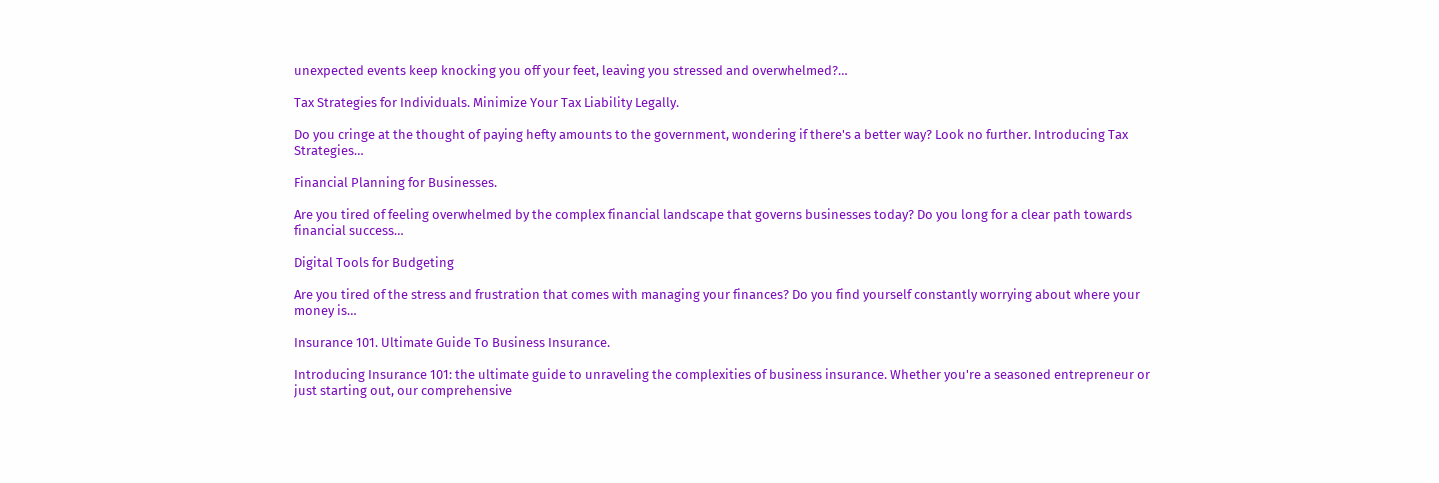unexpected events keep knocking you off your feet, leaving you stressed and overwhelmed?…

Tax Strategies for Individuals. Minimize Your Tax Liability Legally.

Do you cringe at the thought of paying hefty amounts to the government, wondering if there's a better way? Look no further. Introducing Tax Strategies…

Financial Planning for Businesses.

Are you tired of feeling overwhelmed by the complex financial landscape that governs businesses today? Do you long for a clear path towards financial success…

Digital Tools for Budgeting

Are you tired of the stress and frustration that comes with managing your finances? Do you find yourself constantly worrying about where your money is…

Insurance 101. Ultimate Guide To Business Insurance.

Introducing Insurance 101: the ultimate guide to unraveling the complexities of business insurance. Whether you're a seasoned entrepreneur or just starting out, our comprehensive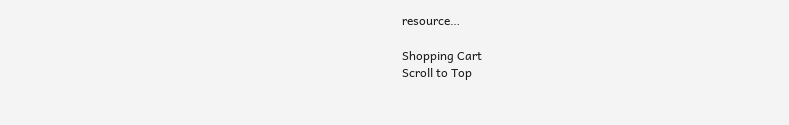resource…

Shopping Cart
Scroll to Top